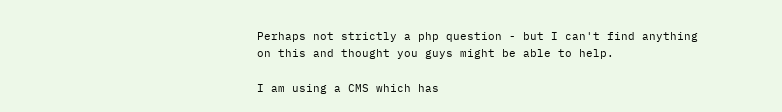Perhaps not strictly a php question - but I can't find anything on this and thought you guys might be able to help.

I am using a CMS which has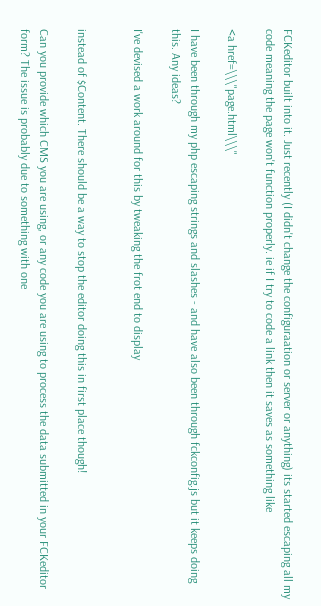FCKeditor built into it. Just recently (I didn't change the configuraation or server or anything) its started escaping all my code meaning the page won't function properly. ie if I try to code a link then it saves as something like

<a href=\\\"page.html\\\"

I have been through my php escaping strings and slashes - and have also been through fckconfig.js but it keeps doing this. Any ideas?

I've devised a work around for this by tweaking the frot end to display


instead of $Content. There should be a way to stop the editor doing this in first place though!

Can you provide which CMS you are using, or any code you are using to process the data submitted in your FCKeditor form? The issue is probably due to something with one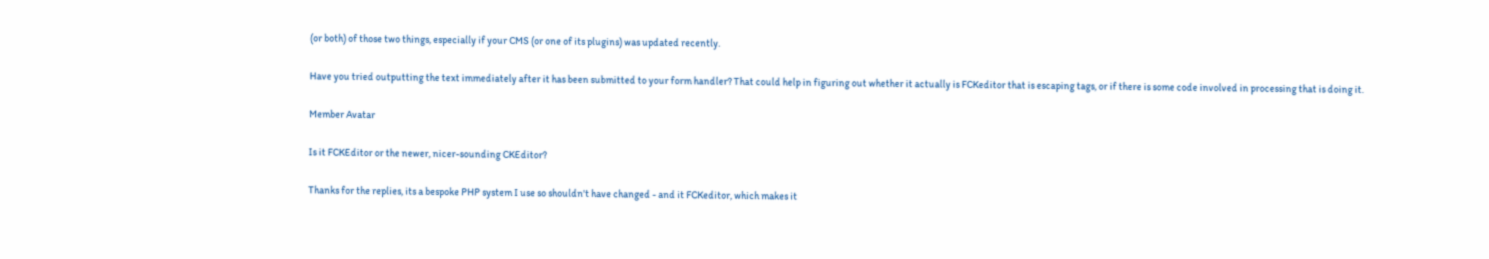(or both) of those two things, especially if your CMS (or one of its plugins) was updated recently.

Have you tried outputting the text immediately after it has been submitted to your form handler? That could help in figuring out whether it actually is FCKeditor that is escaping tags, or if there is some code involved in processing that is doing it.

Member Avatar

Is it FCKEditor or the newer, nicer-sounding CKEditor?

Thanks for the replies, its a bespoke PHP system I use so shouldn't have changed - and it FCKeditor, which makes it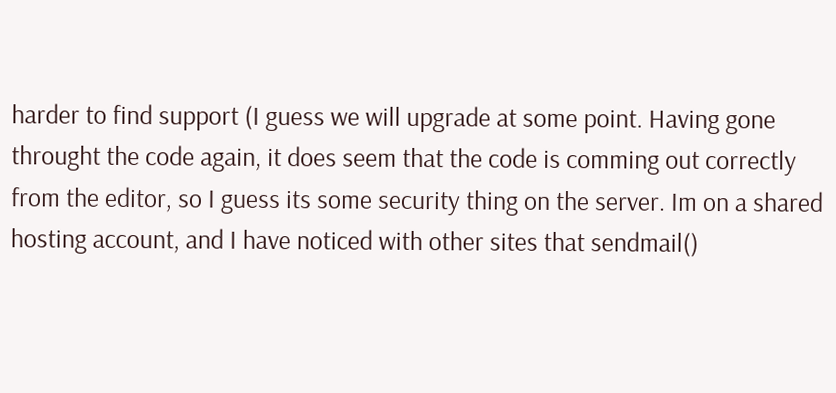harder to find support (I guess we will upgrade at some point. Having gone throught the code again, it does seem that the code is comming out correctly from the editor, so I guess its some security thing on the server. Im on a shared hosting account, and I have noticed with other sites that sendmail()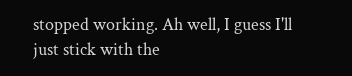stopped working. Ah well, I guess I'll just stick with the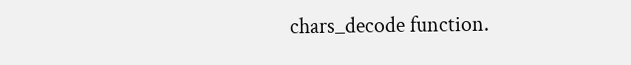chars_decode function.